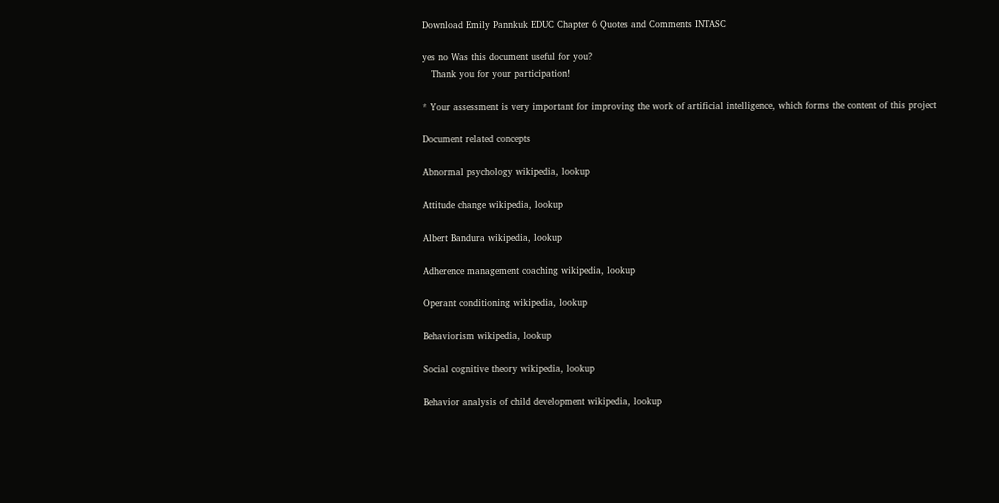Download Emily Pannkuk EDUC Chapter 6 Quotes and Comments INTASC

yes no Was this document useful for you?
   Thank you for your participation!

* Your assessment is very important for improving the work of artificial intelligence, which forms the content of this project

Document related concepts

Abnormal psychology wikipedia, lookup

Attitude change wikipedia, lookup

Albert Bandura wikipedia, lookup

Adherence management coaching wikipedia, lookup

Operant conditioning wikipedia, lookup

Behaviorism wikipedia, lookup

Social cognitive theory wikipedia, lookup

Behavior analysis of child development wikipedia, lookup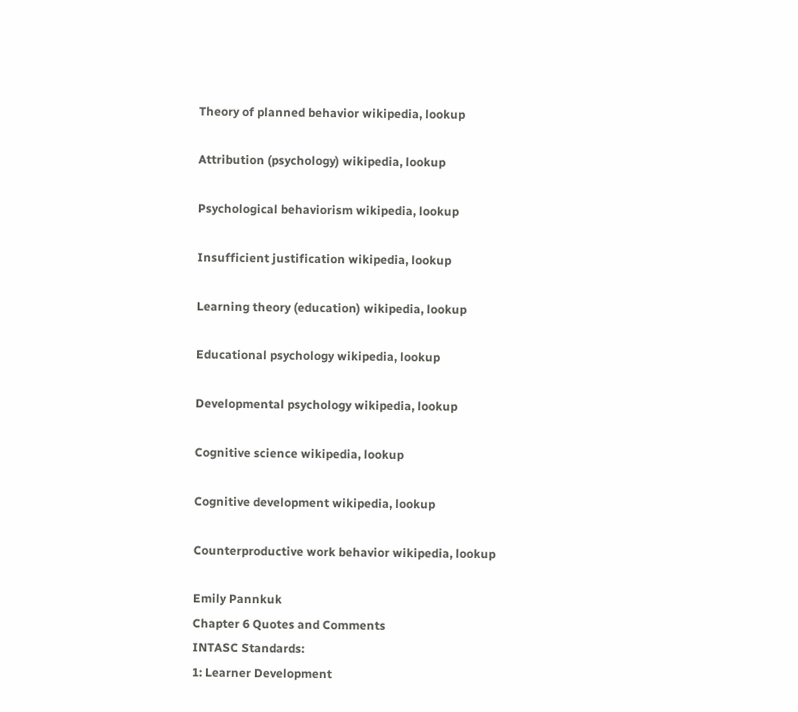Theory of planned behavior wikipedia, lookup

Attribution (psychology) wikipedia, lookup

Psychological behaviorism wikipedia, lookup

Insufficient justification wikipedia, lookup

Learning theory (education) wikipedia, lookup

Educational psychology wikipedia, lookup

Developmental psychology wikipedia, lookup

Cognitive science wikipedia, lookup

Cognitive development wikipedia, lookup

Counterproductive work behavior wikipedia, lookup

Emily Pannkuk
Chapter 6 Quotes and Comments
INTASC Standards:
1: Learner Development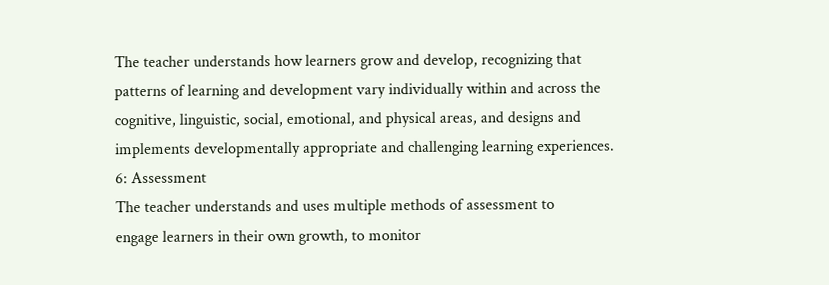The teacher understands how learners grow and develop, recognizing that
patterns of learning and development vary individually within and across the
cognitive, linguistic, social, emotional, and physical areas, and designs and
implements developmentally appropriate and challenging learning experiences.
6: Assessment
The teacher understands and uses multiple methods of assessment to
engage learners in their own growth, to monitor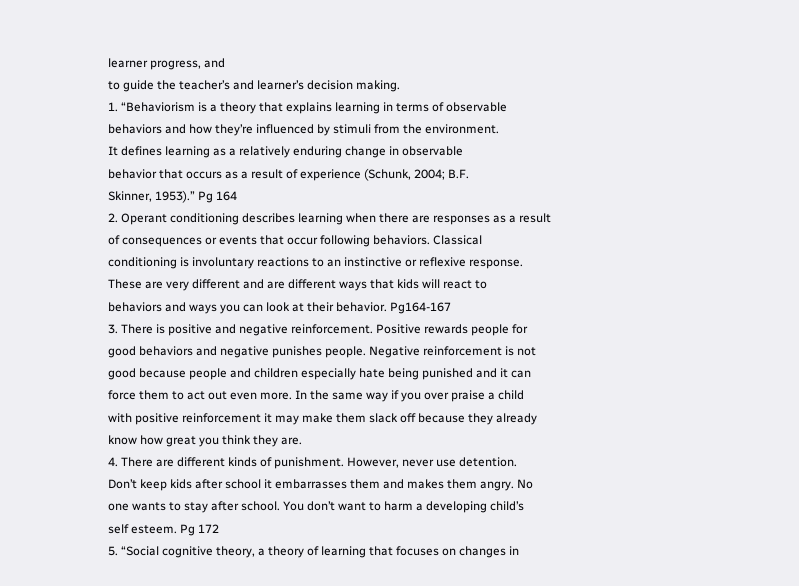learner progress, and
to guide the teacher’s and learner’s decision making.
1. “Behaviorism is a theory that explains learning in terms of observable
behaviors and how they’re influenced by stimuli from the environment.
It defines learning as a relatively enduring change in observable
behavior that occurs as a result of experience (Schunk, 2004; B.F.
Skinner, 1953).” Pg 164
2. Operant conditioning describes learning when there are responses as a result
of consequences or events that occur following behaviors. Classical
conditioning is involuntary reactions to an instinctive or reflexive response.
These are very different and are different ways that kids will react to
behaviors and ways you can look at their behavior. Pg164-167
3. There is positive and negative reinforcement. Positive rewards people for
good behaviors and negative punishes people. Negative reinforcement is not
good because people and children especially hate being punished and it can
force them to act out even more. In the same way if you over praise a child
with positive reinforcement it may make them slack off because they already
know how great you think they are.
4. There are different kinds of punishment. However, never use detention.
Don’t keep kids after school it embarrasses them and makes them angry. No
one wants to stay after school. You don’t want to harm a developing child’s
self esteem. Pg 172
5. “Social cognitive theory, a theory of learning that focuses on changes in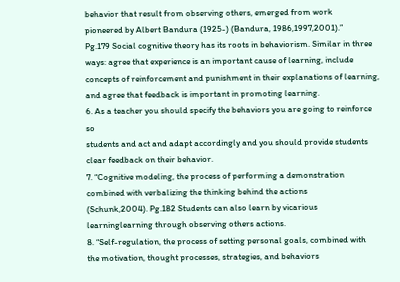behavior that result from observing others, emerged from work
pioneered by Albert Bandura (1925-) (Bandura, 1986,1997,2001).”
Pg.179 Social cognitive theory has its roots in behaviorism. Similar in three
ways: agree that experience is an important cause of learning, include
concepts of reinforcement and punishment in their explanations of learning,
and agree that feedback is important in promoting learning.
6. As a teacher you should specify the behaviors you are going to reinforce so
students and act and adapt accordingly and you should provide students
clear feedback on their behavior.
7. “Cognitive modeling, the process of performing a demonstration
combined with verbalizing the thinking behind the actions
(Schunk,2004). Pg.182 Students can also learn by vicarious learninglearning through observing others actions.
8. “Self-regulation, the process of setting personal goals, combined with
the motivation, thought processes, strategies, and behaviors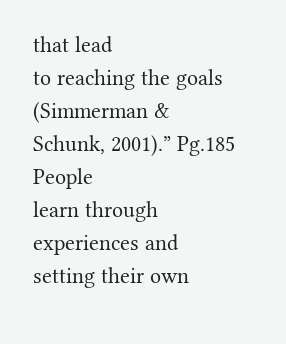that lead
to reaching the goals (Simmerman & Schunk, 2001).” Pg.185 People
learn through experiences and setting their own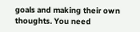goals and making their own
thoughts. You need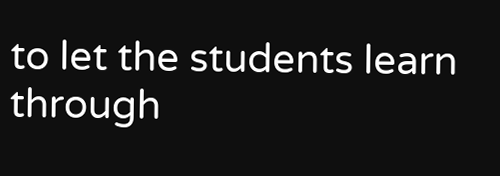to let the students learn through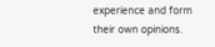experience and form
their own opinions.